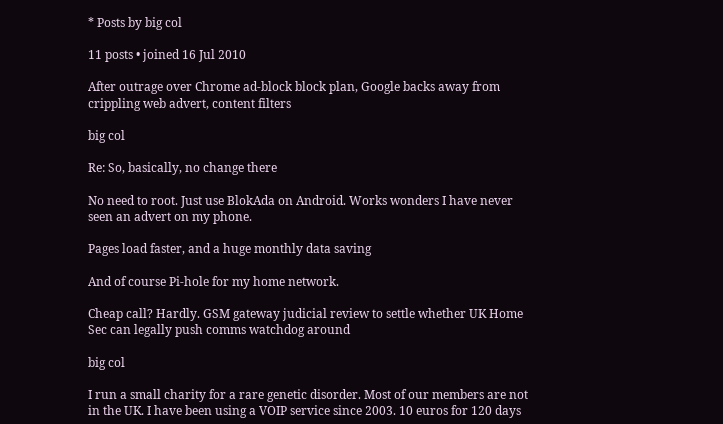* Posts by big col

11 posts • joined 16 Jul 2010

After outrage over Chrome ad-block block plan, Google backs away from crippling web advert, content filters

big col

Re: So, basically, no change there

No need to root. Just use BlokAda on Android. Works wonders I have never seen an advert on my phone.

Pages load faster, and a huge monthly data saving

And of course Pi-hole for my home network.

Cheap call? Hardly. GSM gateway judicial review to settle whether UK Home Sec can legally push comms watchdog around

big col

I run a small charity for a rare genetic disorder. Most of our members are not in the UK. I have been using a VOIP service since 2003. 10 euros for 120 days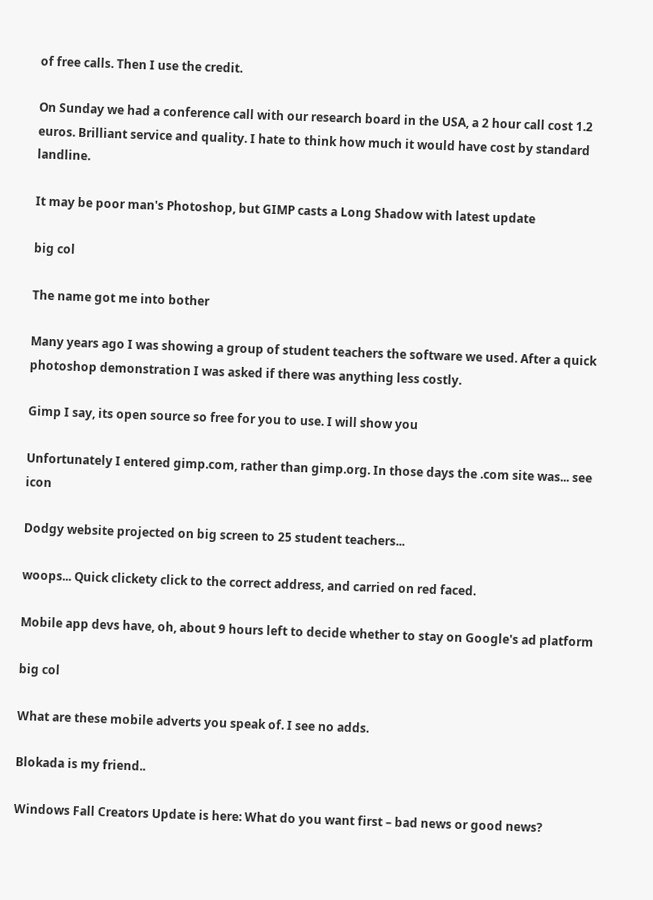of free calls. Then I use the credit.

On Sunday we had a conference call with our research board in the USA, a 2 hour call cost 1.2 euros. Brilliant service and quality. I hate to think how much it would have cost by standard landline.

It may be poor man's Photoshop, but GIMP casts a Long Shadow with latest update

big col

The name got me into bother

Many years ago I was showing a group of student teachers the software we used. After a quick photoshop demonstration I was asked if there was anything less costly.

Gimp I say, its open source so free for you to use. I will show you

Unfortunately I entered gimp.com, rather than gimp.org. In those days the .com site was... see icon

Dodgy website projected on big screen to 25 student teachers...

woops... Quick clickety click to the correct address, and carried on red faced.

Mobile app devs have, oh, about 9 hours left to decide whether to stay on Google's ad platform

big col

What are these mobile adverts you speak of. I see no adds.

Blokada is my friend..

Windows Fall Creators Update is here: What do you want first – bad news or good news?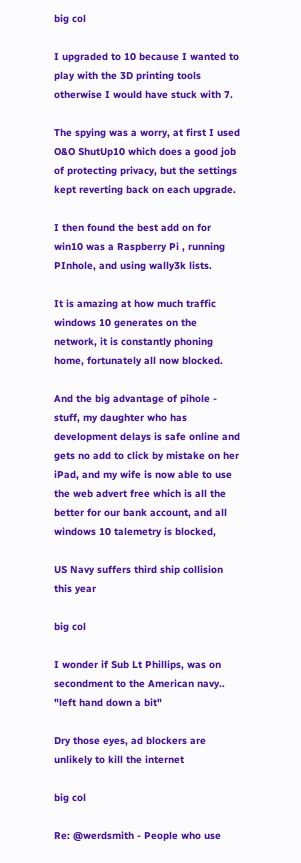big col

I upgraded to 10 because I wanted to play with the 3D printing tools otherwise I would have stuck with 7.

The spying was a worry, at first I used O&O ShutUp10 which does a good job of protecting privacy, but the settings kept reverting back on each upgrade.

I then found the best add on for win10 was a Raspberry Pi , running PInhole, and using wally3k lists.

It is amazing at how much traffic windows 10 generates on the network, it is constantly phoning home, fortunately all now blocked.

And the big advantage of pihole - stuff, my daughter who has development delays is safe online and gets no add to click by mistake on her iPad, and my wife is now able to use the web advert free which is all the better for our bank account, and all windows 10 talemetry is blocked,

US Navy suffers third ship collision this year

big col

I wonder if Sub Lt Phillips, was on secondment to the American navy.. "left hand down a bit"

Dry those eyes, ad blockers are unlikely to kill the internet

big col

Re: @werdsmith - People who use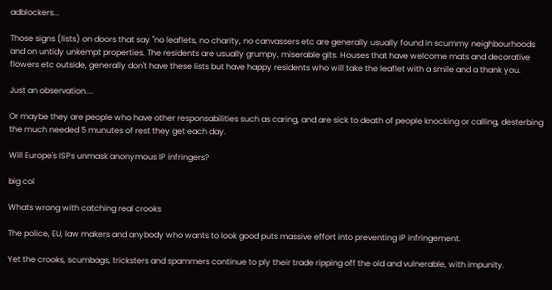adblockers...

Those signs (lists) on doors that say "no leaflets, no charity, no canvassers etc are generally usually found in scummy neighbourhoods and on untidy unkempt properties. The residents are usually grumpy, miserable gits. Houses that have welcome mats and decorative flowers etc outside, generally don't have these lists but have happy residents who will take the leaflet with a smile and a thank you.

Just an observation....

Or maybe they are people who have other responsabilities such as caring, and are sick to death of people knocking or calling, desterbing the much needed 5 munutes of rest they get each day.

Will Europe's ISPs unmask anonymous IP infringers?

big col

Whats wrong with catching real crooks

The police, EU, law makers and anybody who wants to look good puts massive effort into preventing IP infringement.

Yet the crooks, scumbags, tricksters and spammers continue to ply their trade ripping off the old and vulnerable, with impunity.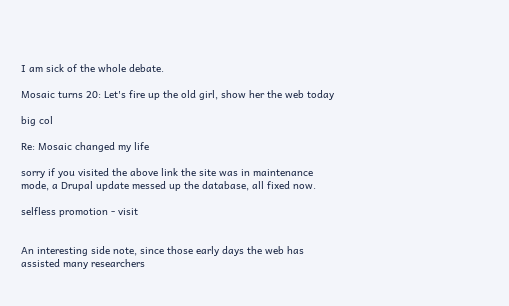I am sick of the whole debate.

Mosaic turns 20: Let's fire up the old girl, show her the web today

big col

Re: Mosaic changed my life

sorry if you visited the above link the site was in maintenance mode, a Drupal update messed up the database, all fixed now.

selfless promotion - visit


An interesting side note, since those early days the web has assisted many researchers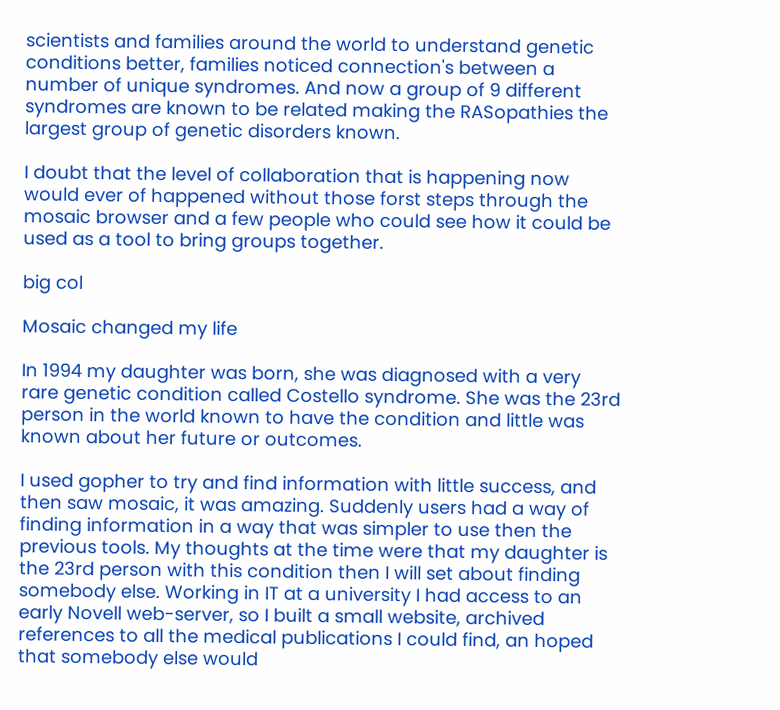scientists and families around the world to understand genetic conditions better, families noticed connection's between a number of unique syndromes. And now a group of 9 different syndromes are known to be related making the RASopathies the largest group of genetic disorders known.

I doubt that the level of collaboration that is happening now would ever of happened without those forst steps through the mosaic browser and a few people who could see how it could be used as a tool to bring groups together.

big col

Mosaic changed my life

In 1994 my daughter was born, she was diagnosed with a very rare genetic condition called Costello syndrome. She was the 23rd person in the world known to have the condition and little was known about her future or outcomes.

I used gopher to try and find information with little success, and then saw mosaic, it was amazing. Suddenly users had a way of finding information in a way that was simpler to use then the previous tools. My thoughts at the time were that my daughter is the 23rd person with this condition then I will set about finding somebody else. Working in IT at a university I had access to an early Novell web-server, so I built a small website, archived references to all the medical publications I could find, an hoped that somebody else would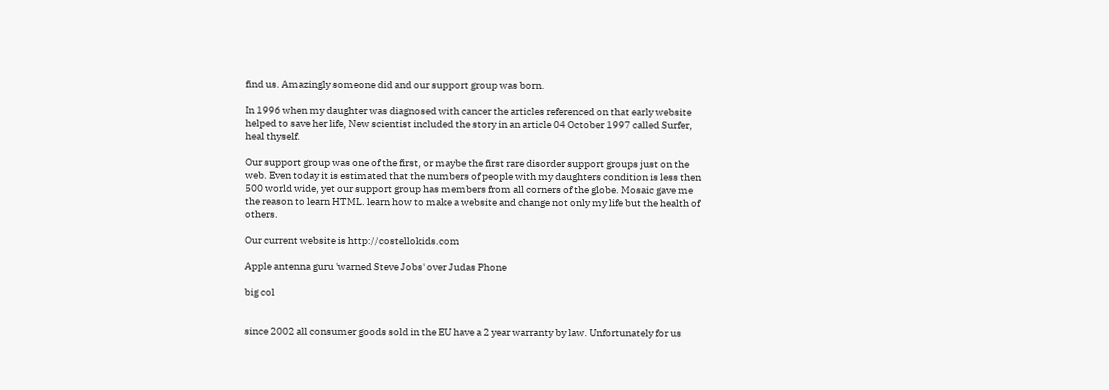find us. Amazingly someone did and our support group was born.

In 1996 when my daughter was diagnosed with cancer the articles referenced on that early website helped to save her life, New scientist included the story in an article 04 October 1997 called Surfer, heal thyself.

Our support group was one of the first, or maybe the first rare disorder support groups just on the web. Even today it is estimated that the numbers of people with my daughters condition is less then 500 world wide, yet our support group has members from all corners of the globe. Mosaic gave me the reason to learn HTML. learn how to make a website and change not only my life but the health of others.

Our current website is http://costellokids.com

Apple antenna guru 'warned Steve Jobs' over Judas Phone

big col


since 2002 all consumer goods sold in the EU have a 2 year warranty by law. Unfortunately for us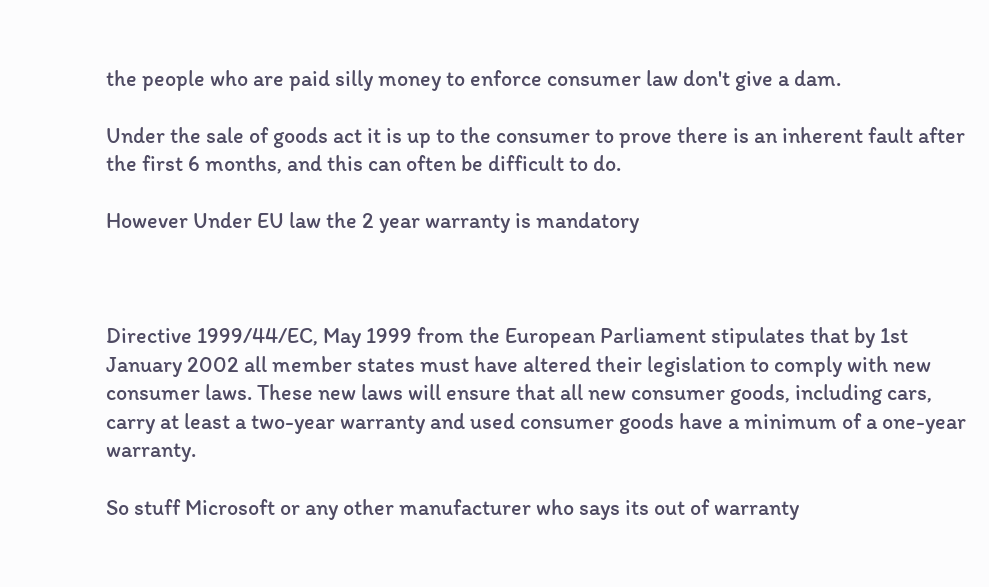the people who are paid silly money to enforce consumer law don't give a dam.

Under the sale of goods act it is up to the consumer to prove there is an inherent fault after the first 6 months, and this can often be difficult to do.

However Under EU law the 2 year warranty is mandatory



Directive 1999/44/EC, May 1999 from the European Parliament stipulates that by 1st January 2002 all member states must have altered their legislation to comply with new consumer laws. These new laws will ensure that all new consumer goods, including cars, carry at least a two-year warranty and used consumer goods have a minimum of a one-year warranty.

So stuff Microsoft or any other manufacturer who says its out of warranty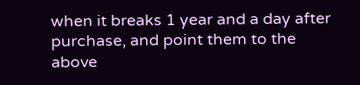when it breaks 1 year and a day after purchase, and point them to the above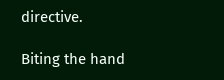directive.

Biting the hand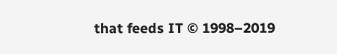that feeds IT © 1998–2019